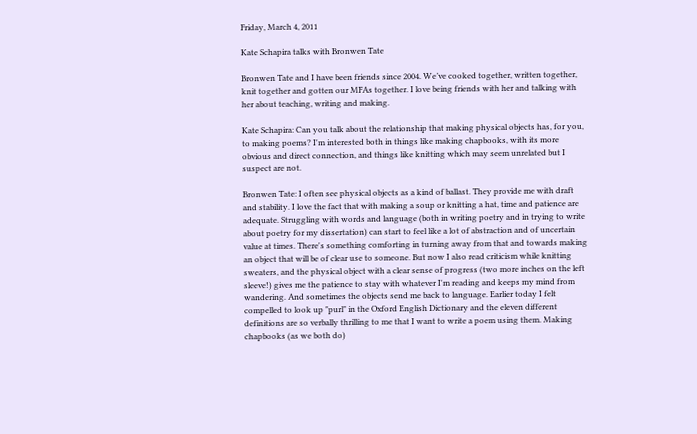Friday, March 4, 2011

Kate Schapira talks with Bronwen Tate

Bronwen Tate and I have been friends since 2004. We’ve cooked together, written together, knit together and gotten our MFAs together. I love being friends with her and talking with her about teaching, writing and making.

Kate Schapira: Can you talk about the relationship that making physical objects has, for you, to making poems? I'm interested both in things like making chapbooks, with its more obvious and direct connection, and things like knitting which may seem unrelated but I suspect are not.

Bronwen Tate: I often see physical objects as a kind of ballast. They provide me with draft and stability. I love the fact that with making a soup or knitting a hat, time and patience are adequate. Struggling with words and language (both in writing poetry and in trying to write about poetry for my dissertation) can start to feel like a lot of abstraction and of uncertain value at times. There's something comforting in turning away from that and towards making an object that will be of clear use to someone. But now I also read criticism while knitting sweaters, and the physical object with a clear sense of progress (two more inches on the left sleeve!) gives me the patience to stay with whatever I'm reading and keeps my mind from wandering. And sometimes the objects send me back to language. Earlier today I felt compelled to look up "purl" in the Oxford English Dictionary and the eleven different definitions are so verbally thrilling to me that I want to write a poem using them. Making chapbooks (as we both do)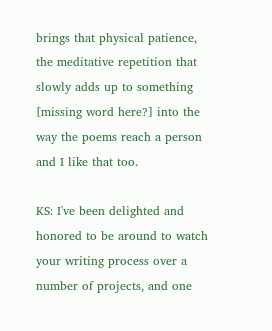brings that physical patience, the meditative repetition that slowly adds up to something [missing word here?] into the way the poems reach a person and I like that too.

KS: I've been delighted and honored to be around to watch your writing process over a number of projects, and one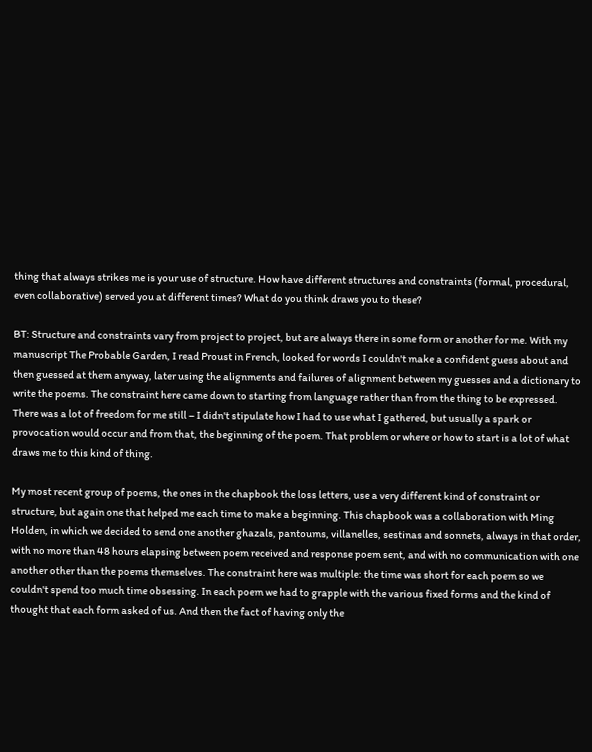thing that always strikes me is your use of structure. How have different structures and constraints (formal, procedural, even collaborative) served you at different times? What do you think draws you to these?

BT: Structure and constraints vary from project to project, but are always there in some form or another for me. With my manuscript The Probable Garden, I read Proust in French, looked for words I couldn't make a confident guess about and then guessed at them anyway, later using the alignments and failures of alignment between my guesses and a dictionary to write the poems. The constraint here came down to starting from language rather than from the thing to be expressed. There was a lot of freedom for me still – I didn't stipulate how I had to use what I gathered, but usually a spark or provocation would occur and from that, the beginning of the poem. That problem or where or how to start is a lot of what draws me to this kind of thing.

My most recent group of poems, the ones in the chapbook the loss letters, use a very different kind of constraint or structure, but again one that helped me each time to make a beginning. This chapbook was a collaboration with Ming Holden, in which we decided to send one another ghazals, pantoums, villanelles, sestinas and sonnets, always in that order, with no more than 48 hours elapsing between poem received and response poem sent, and with no communication with one another other than the poems themselves. The constraint here was multiple: the time was short for each poem so we couldn't spend too much time obsessing. In each poem we had to grapple with the various fixed forms and the kind of thought that each form asked of us. And then the fact of having only the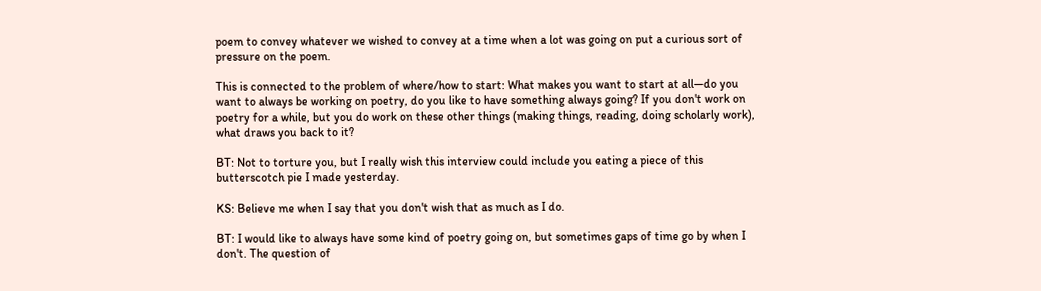poem to convey whatever we wished to convey at a time when a lot was going on put a curious sort of pressure on the poem.

This is connected to the problem of where/how to start: What makes you want to start at all—do you want to always be working on poetry, do you like to have something always going? If you don't work on poetry for a while, but you do work on these other things (making things, reading, doing scholarly work), what draws you back to it?

BT: Not to torture you, but I really wish this interview could include you eating a piece of this butterscotch pie I made yesterday.

KS: Believe me when I say that you don't wish that as much as I do.

BT: I would like to always have some kind of poetry going on, but sometimes gaps of time go by when I don't. The question of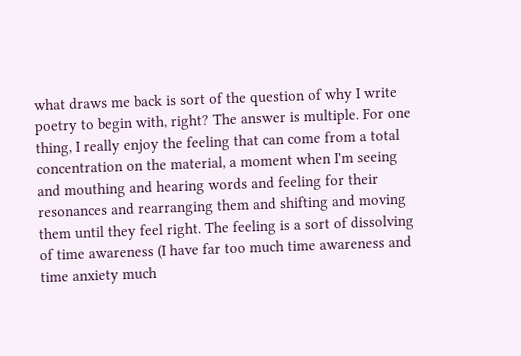what draws me back is sort of the question of why I write poetry to begin with, right? The answer is multiple. For one thing, I really enjoy the feeling that can come from a total concentration on the material, a moment when I'm seeing and mouthing and hearing words and feeling for their resonances and rearranging them and shifting and moving them until they feel right. The feeling is a sort of dissolving of time awareness (I have far too much time awareness and time anxiety much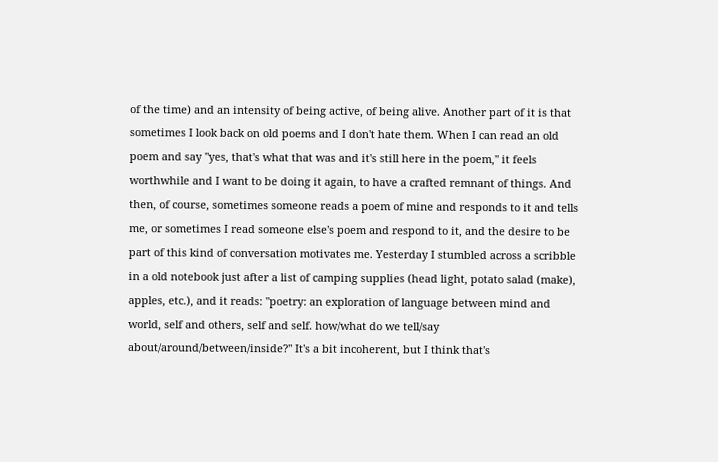of the time) and an intensity of being active, of being alive. Another part of it is that sometimes I look back on old poems and I don't hate them. When I can read an old poem and say "yes, that's what that was and it's still here in the poem," it feels worthwhile and I want to be doing it again, to have a crafted remnant of things. And then, of course, sometimes someone reads a poem of mine and responds to it and tells me, or sometimes I read someone else's poem and respond to it, and the desire to be part of this kind of conversation motivates me. Yesterday I stumbled across a scribble in a old notebook just after a list of camping supplies (head light, potato salad (make), apples, etc.), and it reads: "poetry: an exploration of language between mind and world, self and others, self and self. how/what do we tell/say about/around/between/inside?" It's a bit incoherent, but I think that's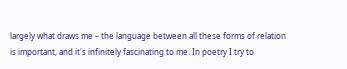largely what draws me – the language between all these forms of relation is important, and it's infinitely fascinating to me. In poetry I try to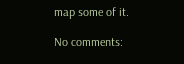map some of it.

No comments: